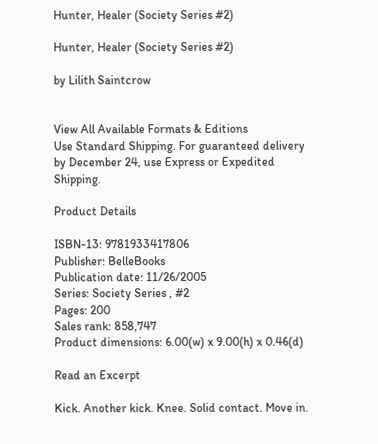Hunter, Healer (Society Series #2)

Hunter, Healer (Society Series #2)

by Lilith Saintcrow


View All Available Formats & Editions
Use Standard Shipping. For guaranteed delivery by December 24, use Express or Expedited Shipping.

Product Details

ISBN-13: 9781933417806
Publisher: BelleBooks
Publication date: 11/26/2005
Series: Society Series , #2
Pages: 200
Sales rank: 858,747
Product dimensions: 6.00(w) x 9.00(h) x 0.46(d)

Read an Excerpt

Kick. Another kick. Knee. Solid contact. Move in.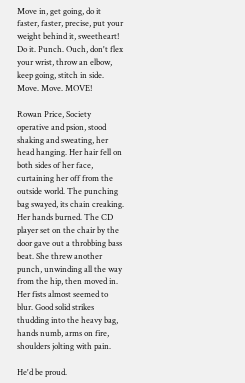Move in, get going, do it faster, faster, precise, put your weight behind it, sweetheart! Do it. Punch. Ouch, don't flex your wrist, throw an elbow, keep going, stitch in side. Move. Move. MOVE!

Rowan Price, Society operative and psion, stood shaking and sweating, her head hanging. Her hair fell on both sides of her face, curtaining her off from the outside world. The punching bag swayed, its chain creaking. Her hands burned. The CD player set on the chair by the door gave out a throbbing bass beat. She threw another punch, unwinding all the way from the hip, then moved in. Her fists almost seemed to blur. Good solid strikes thudding into the heavy bag, hands numb, arms on fire, shoulders jolting with pain.

He'd be proud.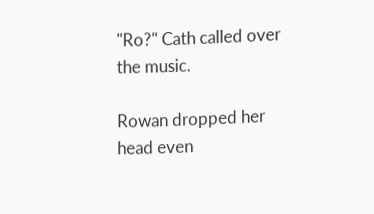"Ro?" Cath called over the music.

Rowan dropped her head even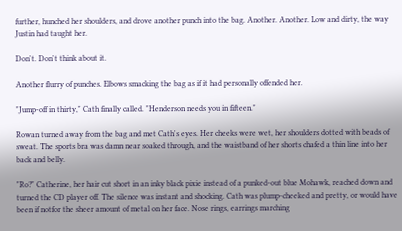further, hunched her shoulders, and drove another punch into the bag. Another. Another. Low and dirty, the way Justin had taught her.

Don't. Don't think about it.

Another flurry of punches. Elbows smacking the bag as if it had personally offended her.

"Jump-off in thirty," Cath finally called. "Henderson needs you in fifteen."

Rowan turned away from the bag and met Cath's eyes. Her cheeks were wet, her shoulders dotted with beads of sweat. The sports bra was damn near soaked through, and the waistband of her shorts chafed a thin line into her back and belly.

"Ro?" Catherine, her hair cut short in an inky black pixie instead of a punked-out blue Mohawk, reached down and turned the CD player off. The silence was instant and shocking. Cath was plump-cheeked and pretty, or would have been if notfor the sheer amount of metal on her face. Nose rings, earrings marching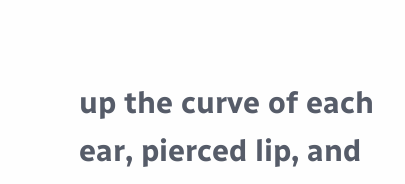up the curve of each ear, pierced lip, and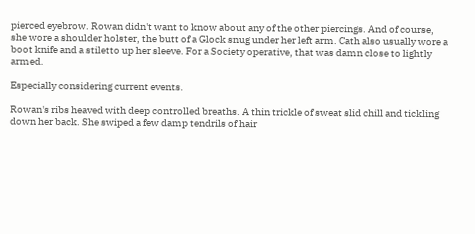pierced eyebrow. Rowan didn't want to know about any of the other piercings. And of course, she wore a shoulder holster, the butt of a Glock snug under her left arm. Cath also usually wore a boot knife and a stiletto up her sleeve. For a Society operative, that was damn close to lightly armed.

Especially considering current events.

Rowan's ribs heaved with deep controlled breaths. A thin trickle of sweat slid chill and tickling down her back. She swiped a few damp tendrils of hair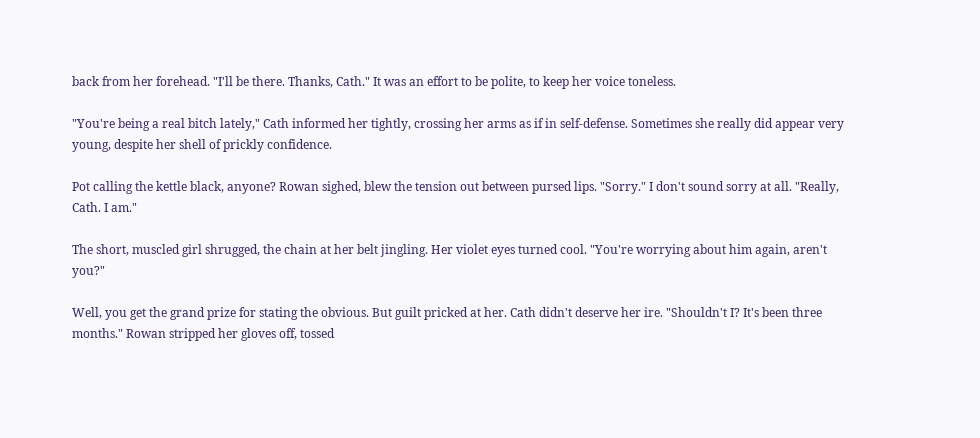back from her forehead. "I'll be there. Thanks, Cath." It was an effort to be polite, to keep her voice toneless.

"You're being a real bitch lately," Cath informed her tightly, crossing her arms as if in self-defense. Sometimes she really did appear very young, despite her shell of prickly confidence.

Pot calling the kettle black, anyone? Rowan sighed, blew the tension out between pursed lips. "Sorry." I don't sound sorry at all. "Really, Cath. I am."

The short, muscled girl shrugged, the chain at her belt jingling. Her violet eyes turned cool. "You're worrying about him again, aren't you?"

Well, you get the grand prize for stating the obvious. But guilt pricked at her. Cath didn't deserve her ire. "Shouldn't I? It's been three months." Rowan stripped her gloves off, tossed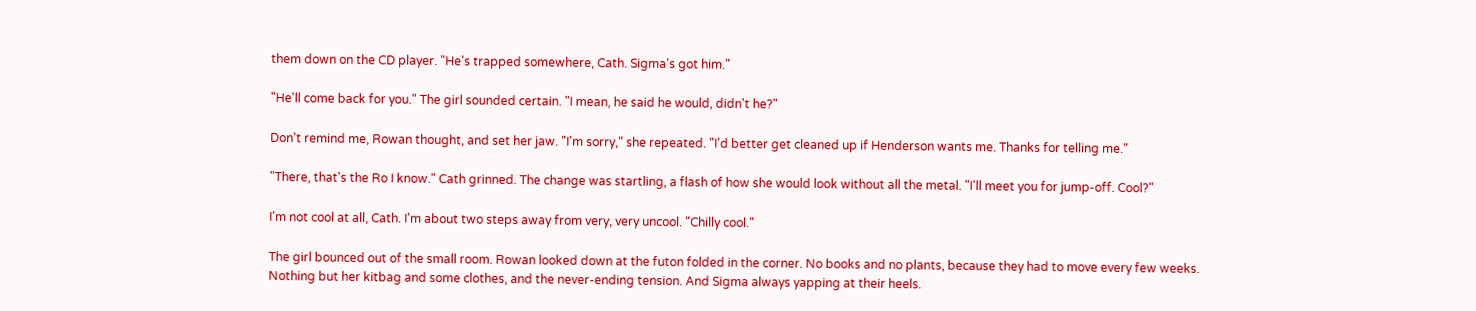them down on the CD player. "He's trapped somewhere, Cath. Sigma's got him."

"He'll come back for you." The girl sounded certain. "I mean, he said he would, didn't he?"

Don't remind me, Rowan thought, and set her jaw. "I'm sorry," she repeated. "I'd better get cleaned up if Henderson wants me. Thanks for telling me."

"There, that's the Ro I know." Cath grinned. The change was startling, a flash of how she would look without all the metal. "I'll meet you for jump-off. Cool?"

I'm not cool at all, Cath. I'm about two steps away from very, very uncool. "Chilly cool."

The girl bounced out of the small room. Rowan looked down at the futon folded in the corner. No books and no plants, because they had to move every few weeks. Nothing but her kitbag and some clothes, and the never-ending tension. And Sigma always yapping at their heels.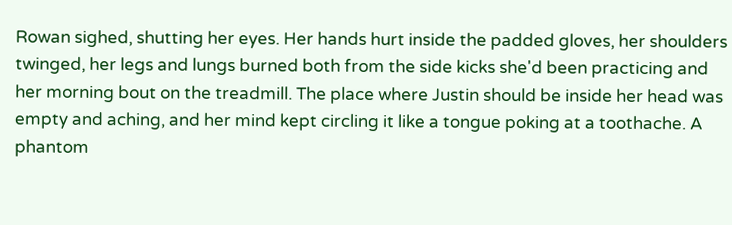Rowan sighed, shutting her eyes. Her hands hurt inside the padded gloves, her shoulders twinged, her legs and lungs burned both from the side kicks she'd been practicing and her morning bout on the treadmill. The place where Justin should be inside her head was empty and aching, and her mind kept circling it like a tongue poking at a toothache. A phantom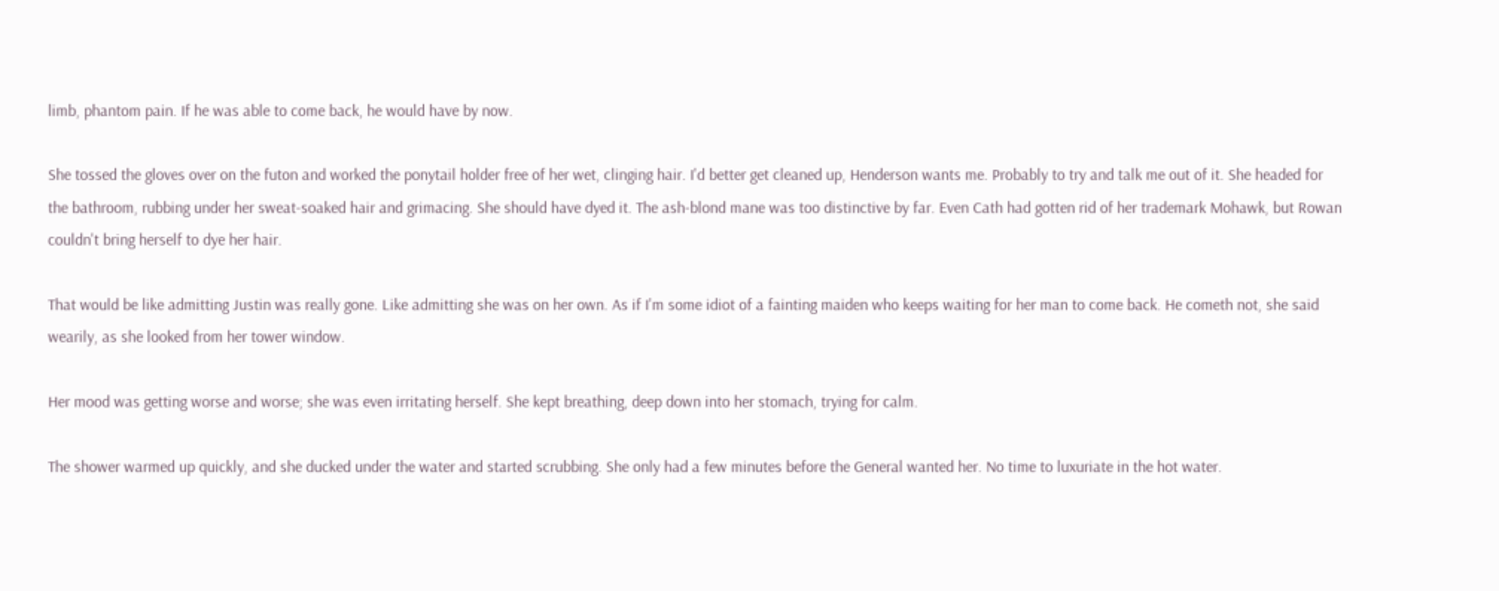limb, phantom pain. If he was able to come back, he would have by now.

She tossed the gloves over on the futon and worked the ponytail holder free of her wet, clinging hair. I'd better get cleaned up, Henderson wants me. Probably to try and talk me out of it. She headed for the bathroom, rubbing under her sweat-soaked hair and grimacing. She should have dyed it. The ash-blond mane was too distinctive by far. Even Cath had gotten rid of her trademark Mohawk, but Rowan couldn't bring herself to dye her hair.

That would be like admitting Justin was really gone. Like admitting she was on her own. As if I'm some idiot of a fainting maiden who keeps waiting for her man to come back. He cometh not, she said wearily, as she looked from her tower window.

Her mood was getting worse and worse; she was even irritating herself. She kept breathing, deep down into her stomach, trying for calm.

The shower warmed up quickly, and she ducked under the water and started scrubbing. She only had a few minutes before the General wanted her. No time to luxuriate in the hot water.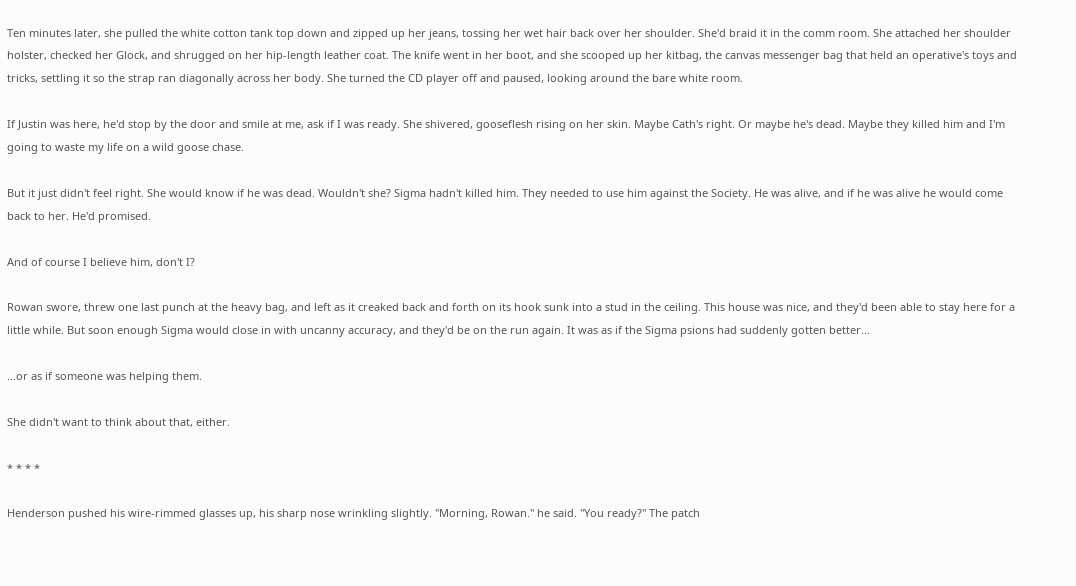Ten minutes later, she pulled the white cotton tank top down and zipped up her jeans, tossing her wet hair back over her shoulder. She'd braid it in the comm room. She attached her shoulder holster, checked her Glock, and shrugged on her hip-length leather coat. The knife went in her boot, and she scooped up her kitbag, the canvas messenger bag that held an operative's toys and tricks, settling it so the strap ran diagonally across her body. She turned the CD player off and paused, looking around the bare white room.

If Justin was here, he'd stop by the door and smile at me, ask if I was ready. She shivered, gooseflesh rising on her skin. Maybe Cath's right. Or maybe he's dead. Maybe they killed him and I'm going to waste my life on a wild goose chase.

But it just didn't feel right. She would know if he was dead. Wouldn't she? Sigma hadn't killed him. They needed to use him against the Society. He was alive, and if he was alive he would come back to her. He'd promised.

And of course I believe him, don't I?

Rowan swore, threw one last punch at the heavy bag, and left as it creaked back and forth on its hook sunk into a stud in the ceiling. This house was nice, and they'd been able to stay here for a little while. But soon enough Sigma would close in with uncanny accuracy, and they'd be on the run again. It was as if the Sigma psions had suddenly gotten better...

...or as if someone was helping them.

She didn't want to think about that, either.

* * * *

Henderson pushed his wire-rimmed glasses up, his sharp nose wrinkling slightly. "Morning, Rowan." he said. "You ready?" The patch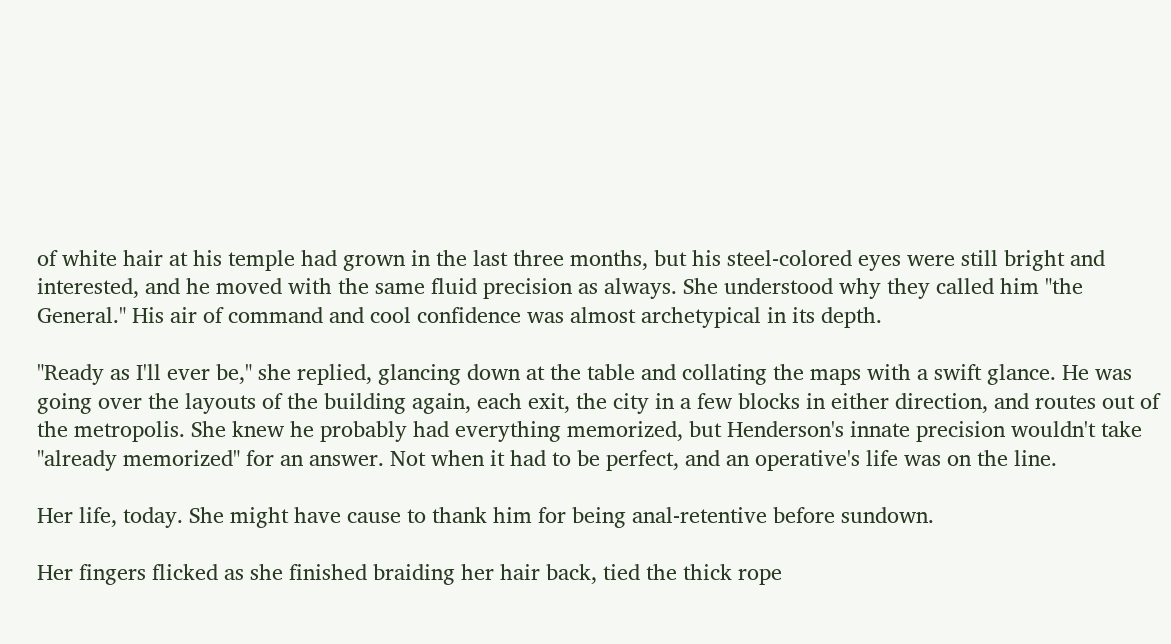of white hair at his temple had grown in the last three months, but his steel-colored eyes were still bright and interested, and he moved with the same fluid precision as always. She understood why they called him "the General." His air of command and cool confidence was almost archetypical in its depth.

"Ready as I'll ever be," she replied, glancing down at the table and collating the maps with a swift glance. He was going over the layouts of the building again, each exit, the city in a few blocks in either direction, and routes out of the metropolis. She knew he probably had everything memorized, but Henderson's innate precision wouldn't take "already memorized" for an answer. Not when it had to be perfect, and an operative's life was on the line.

Her life, today. She might have cause to thank him for being anal-retentive before sundown.

Her fingers flicked as she finished braiding her hair back, tied the thick rope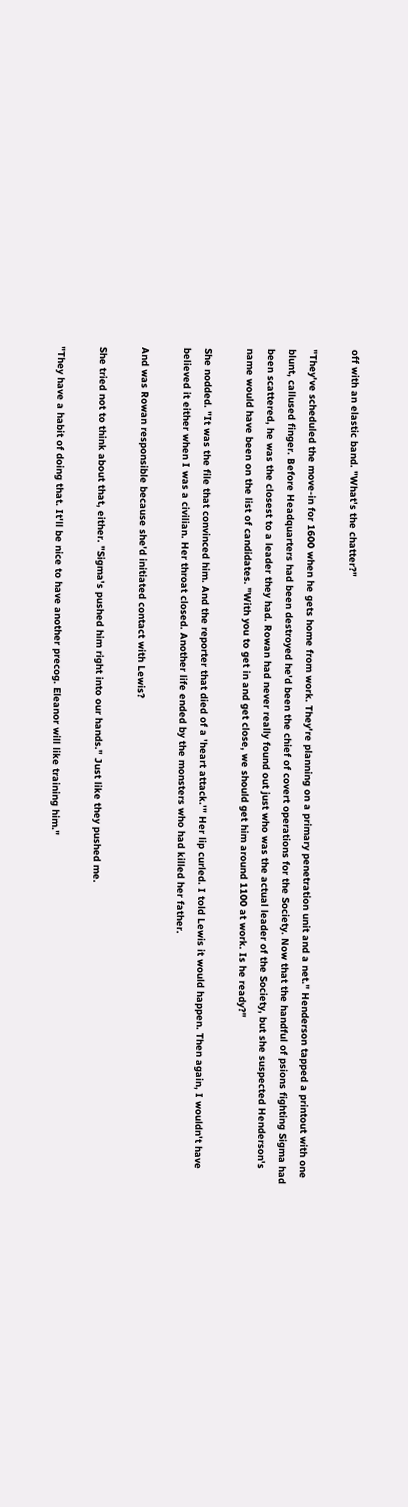off with an elastic band. "What's the chatter?"

"They've scheduled the move-in for 1600 when he gets home from work. They're planning on a primary penetration unit and a net." Henderson tapped a printout with one blunt, callused finger. Before Headquarters had been destroyed he'd been the chief of covert operations for the Society. Now that the handful of psions fighting Sigma had been scattered, he was the closest to a leader they had. Rowan had never really found out just who was the actual leader of the Society, but she suspected Henderson's name would have been on the list of candidates. "With you to get in and get close, we should get him around 1100 at work. Is he ready?"

She nodded. "It was the file that convinced him. And the reporter that died of a 'heart attack.'" Her lip curled. I told Lewis it would happen. Then again, I wouldn't have believed it either when I was a civilian. Her throat closed. Another life ended by the monsters who had killed her father.

And was Rowan responsible because she'd initiated contact with Lewis?

She tried not to think about that, either. "Sigma's pushed him right into our hands." Just like they pushed me.

"They have a habit of doing that. It'll be nice to have another precog. Eleanor will like training him."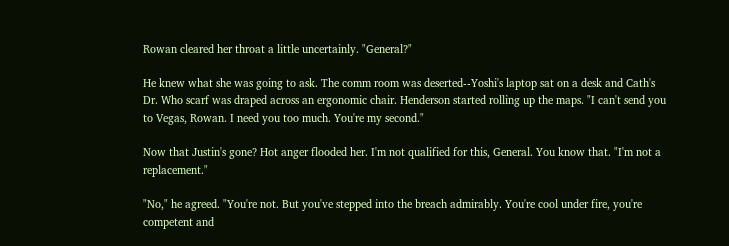Rowan cleared her throat a little uncertainly. "General?"

He knew what she was going to ask. The comm room was deserted--Yoshi's laptop sat on a desk and Cath's Dr. Who scarf was draped across an ergonomic chair. Henderson started rolling up the maps. "I can't send you to Vegas, Rowan. I need you too much. You're my second."

Now that Justin's gone? Hot anger flooded her. I'm not qualified for this, General. You know that. "I'm not a replacement."

"No," he agreed. "You're not. But you've stepped into the breach admirably. You're cool under fire, you're competent and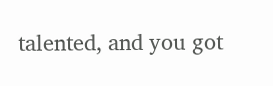talented, and you got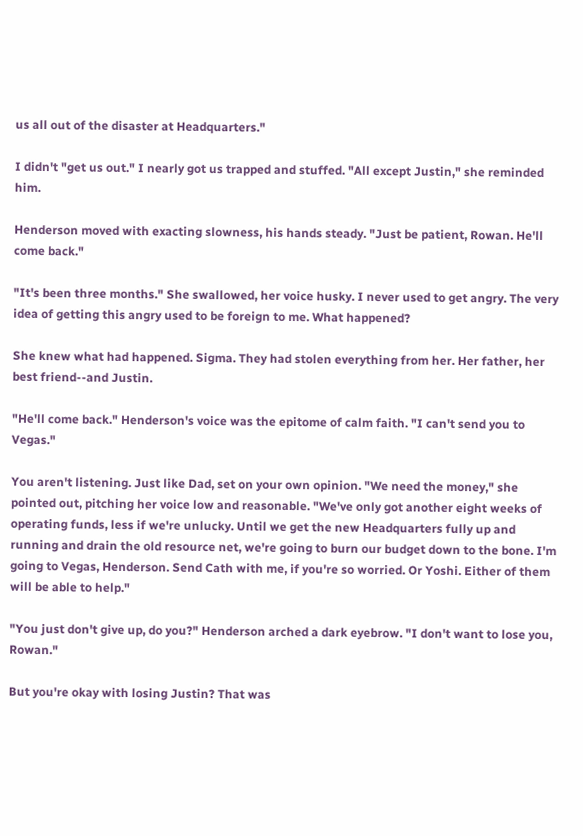us all out of the disaster at Headquarters."

I didn't "get us out." I nearly got us trapped and stuffed. "All except Justin," she reminded him.

Henderson moved with exacting slowness, his hands steady. "Just be patient, Rowan. He'll come back."

"It's been three months." She swallowed, her voice husky. I never used to get angry. The very idea of getting this angry used to be foreign to me. What happened?

She knew what had happened. Sigma. They had stolen everything from her. Her father, her best friend--and Justin.

"He'll come back." Henderson's voice was the epitome of calm faith. "I can't send you to Vegas."

You aren't listening. Just like Dad, set on your own opinion. "We need the money," she pointed out, pitching her voice low and reasonable. "We've only got another eight weeks of operating funds, less if we're unlucky. Until we get the new Headquarters fully up and running and drain the old resource net, we're going to burn our budget down to the bone. I'm going to Vegas, Henderson. Send Cath with me, if you're so worried. Or Yoshi. Either of them will be able to help."

"You just don't give up, do you?" Henderson arched a dark eyebrow. "I don't want to lose you, Rowan."

But you're okay with losing Justin? That was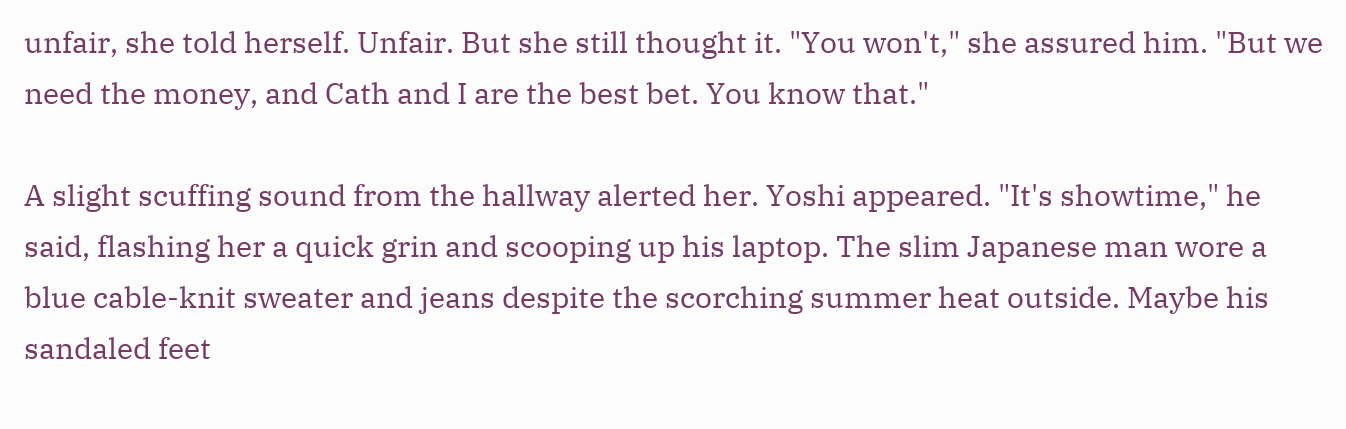unfair, she told herself. Unfair. But she still thought it. "You won't," she assured him. "But we need the money, and Cath and I are the best bet. You know that."

A slight scuffing sound from the hallway alerted her. Yoshi appeared. "It's showtime," he said, flashing her a quick grin and scooping up his laptop. The slim Japanese man wore a blue cable-knit sweater and jeans despite the scorching summer heat outside. Maybe his sandaled feet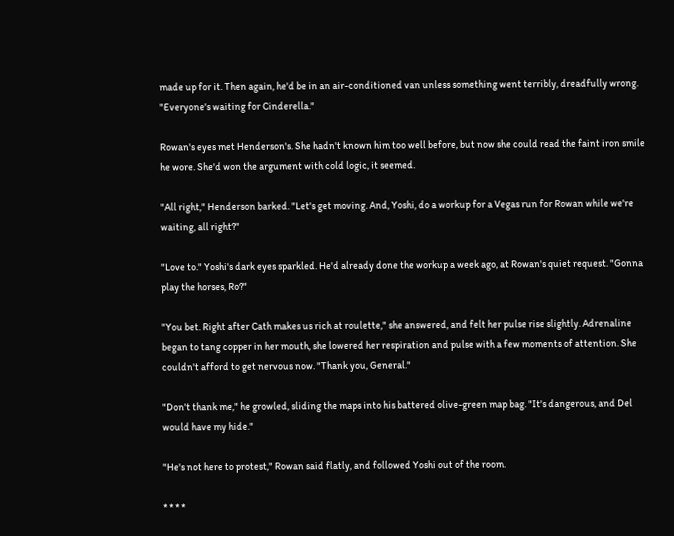made up for it. Then again, he'd be in an air-conditioned van unless something went terribly, dreadfully wrong. "Everyone's waiting for Cinderella."

Rowan's eyes met Henderson's. She hadn't known him too well before, but now she could read the faint iron smile he wore. She'd won the argument with cold logic, it seemed.

"All right," Henderson barked. "Let's get moving. And, Yoshi, do a workup for a Vegas run for Rowan while we're waiting, all right?"

"Love to." Yoshi's dark eyes sparkled. He'd already done the workup a week ago, at Rowan's quiet request. "Gonna play the horses, Ro?"

"You bet. Right after Cath makes us rich at roulette," she answered, and felt her pulse rise slightly. Adrenaline began to tang copper in her mouth, she lowered her respiration and pulse with a few moments of attention. She couldn't afford to get nervous now. "Thank you, General."

"Don't thank me," he growled, sliding the maps into his battered olive-green map bag. "It's dangerous, and Del would have my hide."

"He's not here to protest," Rowan said flatly, and followed Yoshi out of the room.

* * * *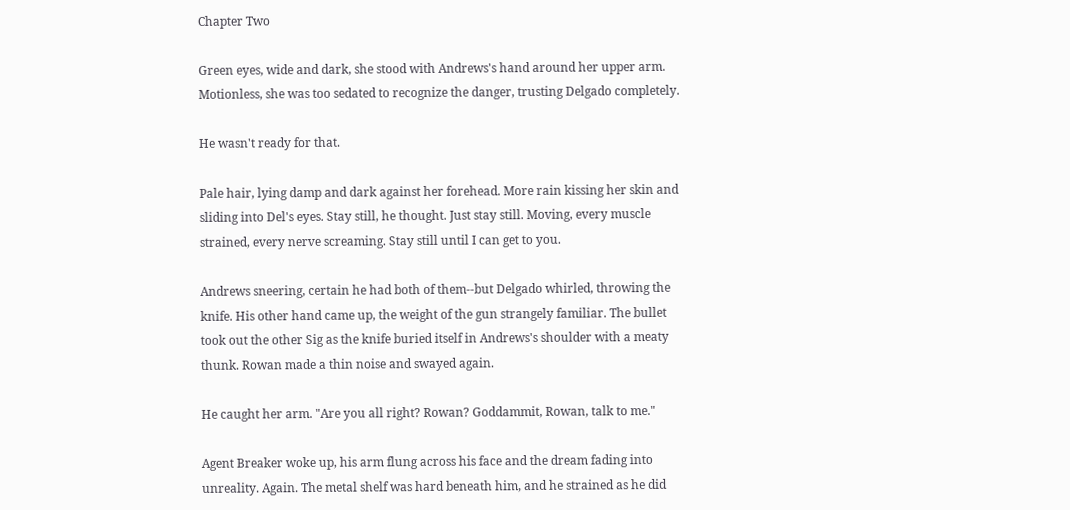Chapter Two

Green eyes, wide and dark, she stood with Andrews's hand around her upper arm. Motionless, she was too sedated to recognize the danger, trusting Delgado completely.

He wasn't ready for that.

Pale hair, lying damp and dark against her forehead. More rain kissing her skin and sliding into Del's eyes. Stay still, he thought. Just stay still. Moving, every muscle strained, every nerve screaming. Stay still until I can get to you.

Andrews sneering, certain he had both of them--but Delgado whirled, throwing the knife. His other hand came up, the weight of the gun strangely familiar. The bullet took out the other Sig as the knife buried itself in Andrews's shoulder with a meaty thunk. Rowan made a thin noise and swayed again.

He caught her arm. "Are you all right? Rowan? Goddammit, Rowan, talk to me."

Agent Breaker woke up, his arm flung across his face and the dream fading into unreality. Again. The metal shelf was hard beneath him, and he strained as he did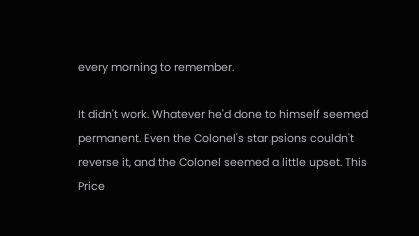every morning to remember.

It didn't work. Whatever he'd done to himself seemed permanent. Even the Colonel's star psions couldn't reverse it, and the Colonel seemed a little upset. This Price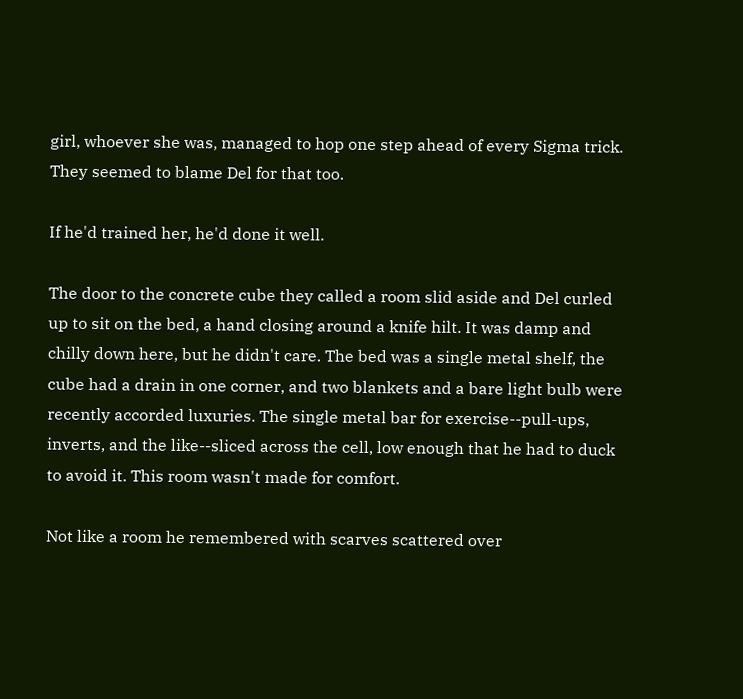girl, whoever she was, managed to hop one step ahead of every Sigma trick. They seemed to blame Del for that too.

If he'd trained her, he'd done it well.

The door to the concrete cube they called a room slid aside and Del curled up to sit on the bed, a hand closing around a knife hilt. It was damp and chilly down here, but he didn't care. The bed was a single metal shelf, the cube had a drain in one corner, and two blankets and a bare light bulb were recently accorded luxuries. The single metal bar for exercise--pull-ups, inverts, and the like--sliced across the cell, low enough that he had to duck to avoid it. This room wasn't made for comfort.

Not like a room he remembered with scarves scattered over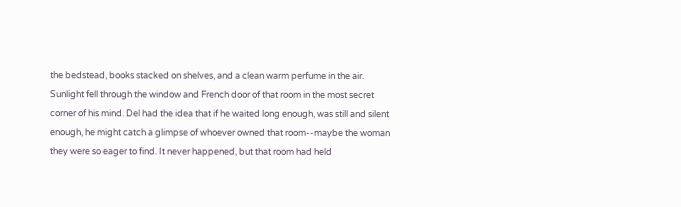the bedstead, books stacked on shelves, and a clean warm perfume in the air. Sunlight fell through the window and French door of that room in the most secret corner of his mind. Del had the idea that if he waited long enough, was still and silent enough, he might catch a glimpse of whoever owned that room--maybe the woman they were so eager to find. It never happened, but that room had held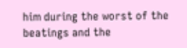him during the worst of the beatings and the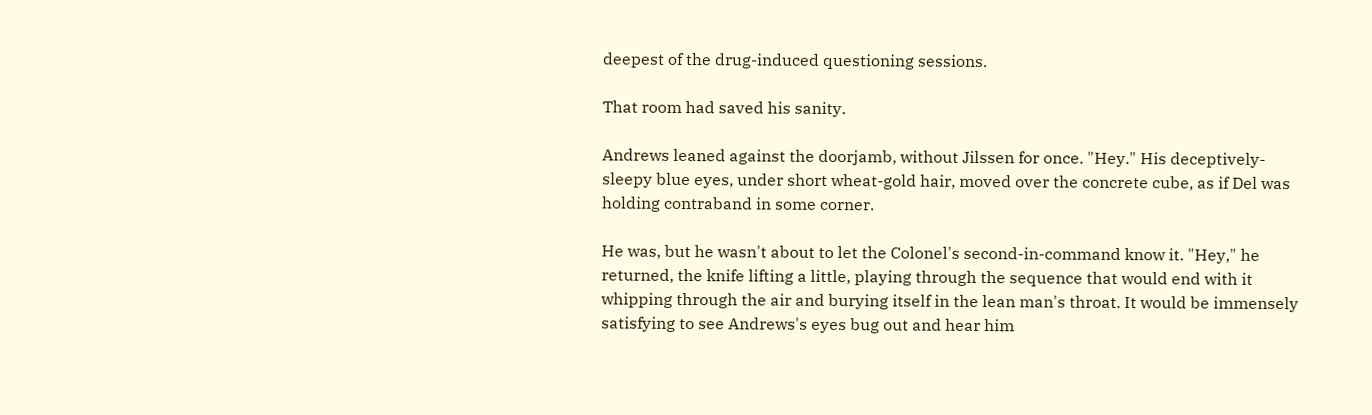deepest of the drug-induced questioning sessions.

That room had saved his sanity.

Andrews leaned against the doorjamb, without Jilssen for once. "Hey." His deceptively-sleepy blue eyes, under short wheat-gold hair, moved over the concrete cube, as if Del was holding contraband in some corner.

He was, but he wasn't about to let the Colonel's second-in-command know it. "Hey," he returned, the knife lifting a little, playing through the sequence that would end with it whipping through the air and burying itself in the lean man's throat. It would be immensely satisfying to see Andrews's eyes bug out and hear him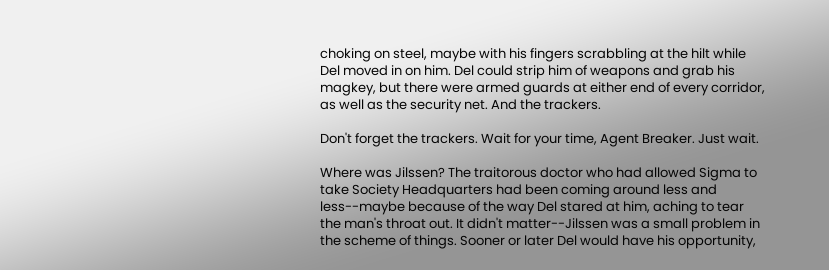choking on steel, maybe with his fingers scrabbling at the hilt while Del moved in on him. Del could strip him of weapons and grab his magkey, but there were armed guards at either end of every corridor, as well as the security net. And the trackers.

Don't forget the trackers. Wait for your time, Agent Breaker. Just wait.

Where was Jilssen? The traitorous doctor who had allowed Sigma to take Society Headquarters had been coming around less and less--maybe because of the way Del stared at him, aching to tear the man's throat out. It didn't matter--Jilssen was a small problem in the scheme of things. Sooner or later Del would have his opportunity,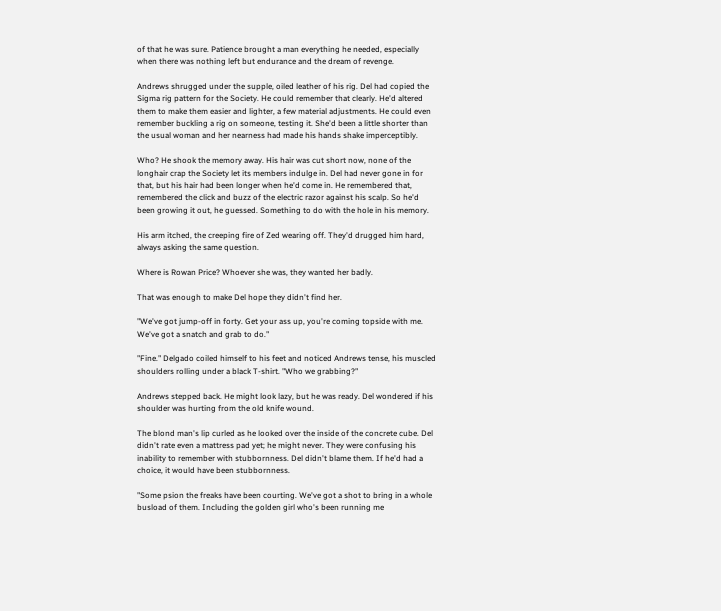of that he was sure. Patience brought a man everything he needed, especially when there was nothing left but endurance and the dream of revenge.

Andrews shrugged under the supple, oiled leather of his rig. Del had copied the Sigma rig pattern for the Society. He could remember that clearly. He'd altered them to make them easier and lighter, a few material adjustments. He could even remember buckling a rig on someone, testing it. She'd been a little shorter than the usual woman and her nearness had made his hands shake imperceptibly.

Who? He shook the memory away. His hair was cut short now, none of the longhair crap the Society let its members indulge in. Del had never gone in for that, but his hair had been longer when he'd come in. He remembered that, remembered the click and buzz of the electric razor against his scalp. So he'd been growing it out, he guessed. Something to do with the hole in his memory.

His arm itched, the creeping fire of Zed wearing off. They'd drugged him hard, always asking the same question.

Where is Rowan Price? Whoever she was, they wanted her badly.

That was enough to make Del hope they didn't find her.

"We've got jump-off in forty. Get your ass up, you're coming topside with me. We've got a snatch and grab to do."

"Fine." Delgado coiled himself to his feet and noticed Andrews tense, his muscled shoulders rolling under a black T-shirt. "Who we grabbing?"

Andrews stepped back. He might look lazy, but he was ready. Del wondered if his shoulder was hurting from the old knife wound.

The blond man's lip curled as he looked over the inside of the concrete cube. Del didn't rate even a mattress pad yet; he might never. They were confusing his inability to remember with stubbornness. Del didn't blame them. If he'd had a choice, it would have been stubbornness.

"Some psion the freaks have been courting. We've got a shot to bring in a whole busload of them. Including the golden girl who's been running me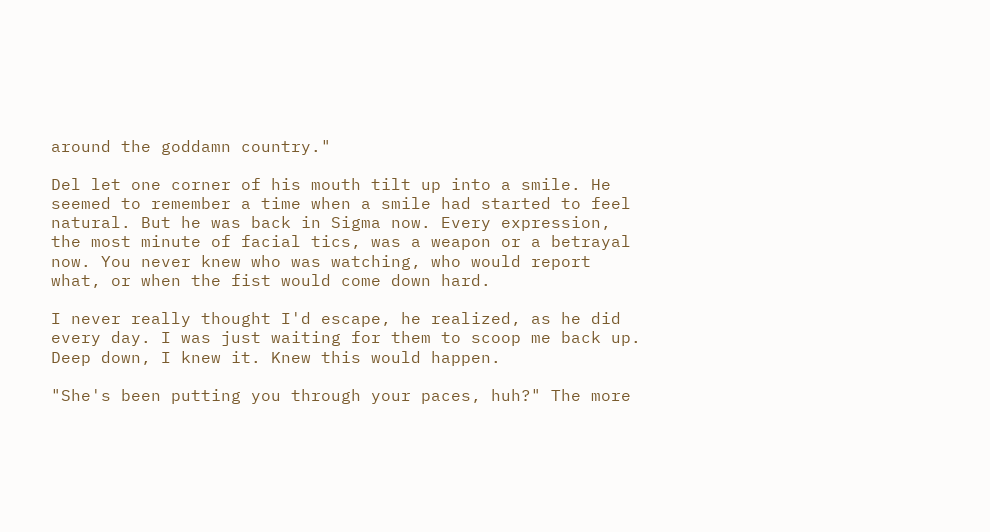around the goddamn country."

Del let one corner of his mouth tilt up into a smile. He seemed to remember a time when a smile had started to feel natural. But he was back in Sigma now. Every expression, the most minute of facial tics, was a weapon or a betrayal now. You never knew who was watching, who would report what, or when the fist would come down hard.

I never really thought I'd escape, he realized, as he did every day. I was just waiting for them to scoop me back up. Deep down, I knew it. Knew this would happen.

"She's been putting you through your paces, huh?" The more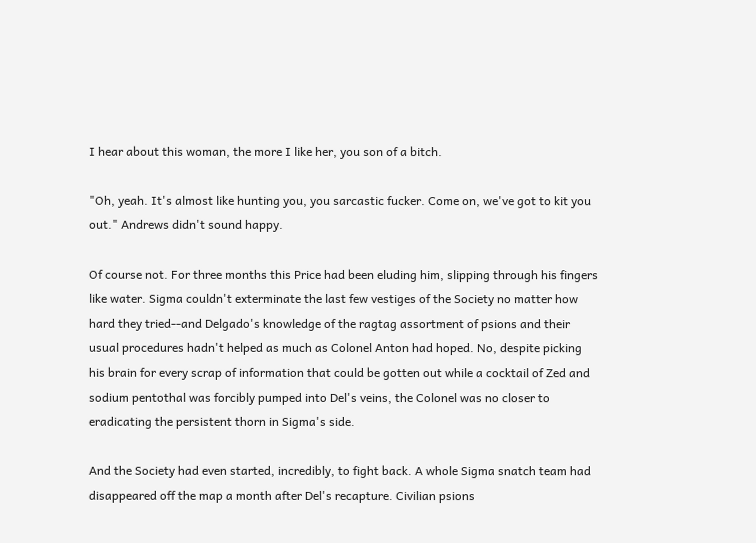I hear about this woman, the more I like her, you son of a bitch.

"Oh, yeah. It's almost like hunting you, you sarcastic fucker. Come on, we've got to kit you out." Andrews didn't sound happy.

Of course not. For three months this Price had been eluding him, slipping through his fingers like water. Sigma couldn't exterminate the last few vestiges of the Society no matter how hard they tried--and Delgado's knowledge of the ragtag assortment of psions and their usual procedures hadn't helped as much as Colonel Anton had hoped. No, despite picking his brain for every scrap of information that could be gotten out while a cocktail of Zed and sodium pentothal was forcibly pumped into Del's veins, the Colonel was no closer to eradicating the persistent thorn in Sigma's side.

And the Society had even started, incredibly, to fight back. A whole Sigma snatch team had disappeared off the map a month after Del's recapture. Civilian psions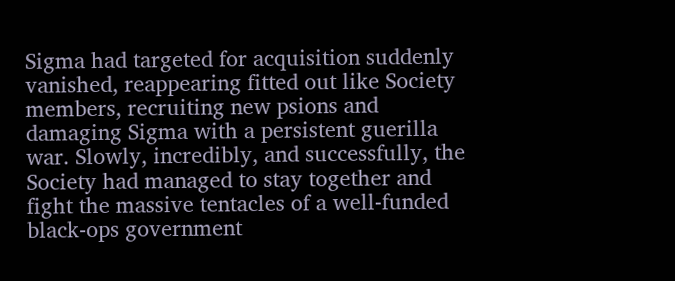Sigma had targeted for acquisition suddenly vanished, reappearing fitted out like Society members, recruiting new psions and damaging Sigma with a persistent guerilla war. Slowly, incredibly, and successfully, the Society had managed to stay together and fight the massive tentacles of a well-funded black-ops government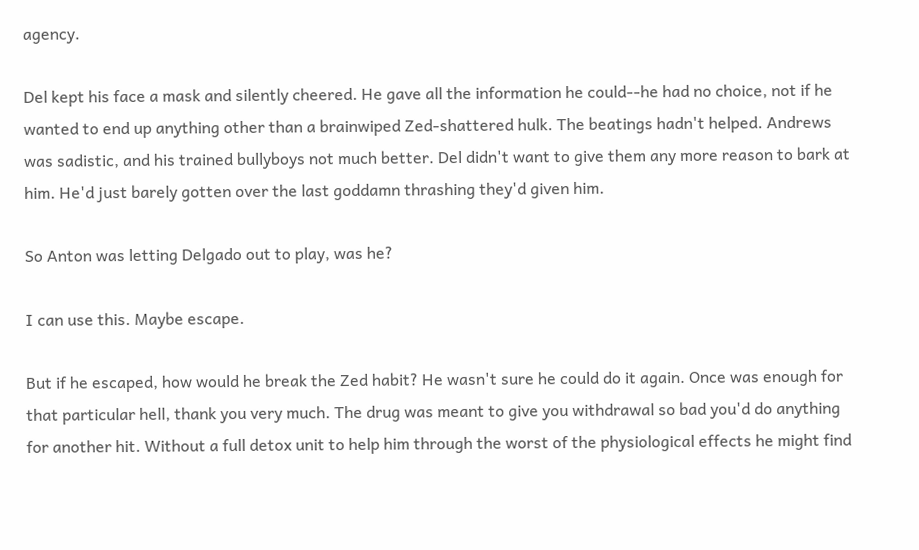agency.

Del kept his face a mask and silently cheered. He gave all the information he could--he had no choice, not if he wanted to end up anything other than a brainwiped Zed-shattered hulk. The beatings hadn't helped. Andrews was sadistic, and his trained bullyboys not much better. Del didn't want to give them any more reason to bark at him. He'd just barely gotten over the last goddamn thrashing they'd given him.

So Anton was letting Delgado out to play, was he?

I can use this. Maybe escape.

But if he escaped, how would he break the Zed habit? He wasn't sure he could do it again. Once was enough for that particular hell, thank you very much. The drug was meant to give you withdrawal so bad you'd do anything for another hit. Without a full detox unit to help him through the worst of the physiological effects he might find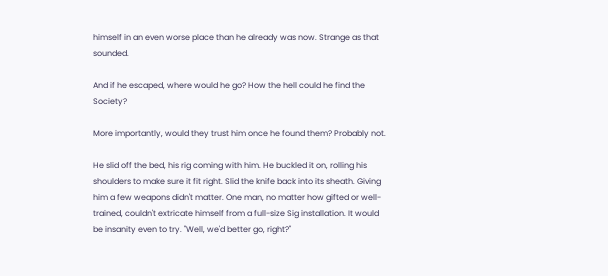himself in an even worse place than he already was now. Strange as that sounded.

And if he escaped, where would he go? How the hell could he find the Society?

More importantly, would they trust him once he found them? Probably not.

He slid off the bed, his rig coming with him. He buckled it on, rolling his shoulders to make sure it fit right. Slid the knife back into its sheath. Giving him a few weapons didn't matter. One man, no matter how gifted or well-trained, couldn't extricate himself from a full-size Sig installation. It would be insanity even to try. "Well, we'd better go, right?"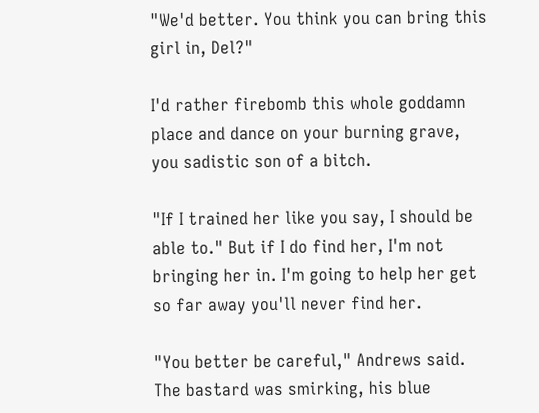"We'd better. You think you can bring this girl in, Del?"

I'd rather firebomb this whole goddamn place and dance on your burning grave, you sadistic son of a bitch.

"If I trained her like you say, I should be able to." But if I do find her, I'm not bringing her in. I'm going to help her get so far away you'll never find her.

"You better be careful," Andrews said. The bastard was smirking, his blue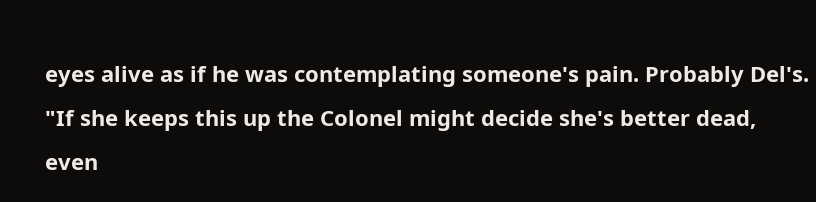eyes alive as if he was contemplating someone's pain. Probably Del's. "If she keeps this up the Colonel might decide she's better dead, even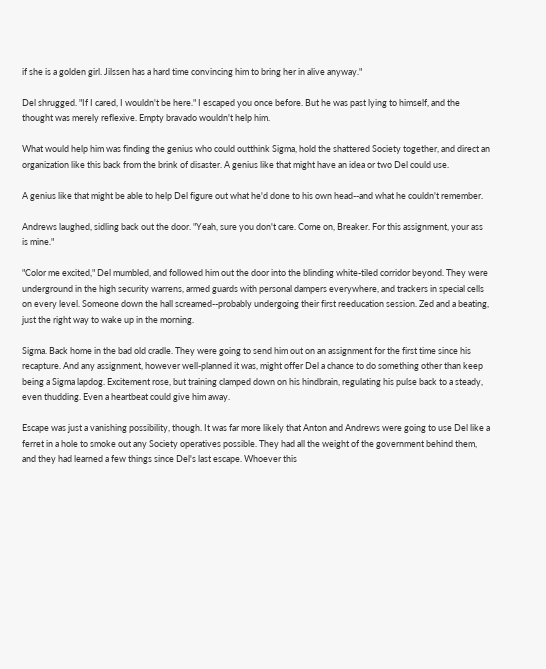if she is a golden girl. Jilssen has a hard time convincing him to bring her in alive anyway."

Del shrugged. "If I cared, I wouldn't be here." I escaped you once before. But he was past lying to himself, and the thought was merely reflexive. Empty bravado wouldn't help him.

What would help him was finding the genius who could outthink Sigma, hold the shattered Society together, and direct an organization like this back from the brink of disaster. A genius like that might have an idea or two Del could use.

A genius like that might be able to help Del figure out what he'd done to his own head--and what he couldn't remember.

Andrews laughed, sidling back out the door. "Yeah, sure you don't care. Come on, Breaker. For this assignment, your ass is mine."

"Color me excited," Del mumbled, and followed him out the door into the blinding white-tiled corridor beyond. They were underground in the high security warrens, armed guards with personal dampers everywhere, and trackers in special cells on every level. Someone down the hall screamed--probably undergoing their first reeducation session. Zed and a beating, just the right way to wake up in the morning.

Sigma. Back home in the bad old cradle. They were going to send him out on an assignment for the first time since his recapture. And any assignment, however well-planned it was, might offer Del a chance to do something other than keep being a Sigma lapdog. Excitement rose, but training clamped down on his hindbrain, regulating his pulse back to a steady, even thudding. Even a heartbeat could give him away.

Escape was just a vanishing possibility, though. It was far more likely that Anton and Andrews were going to use Del like a ferret in a hole to smoke out any Society operatives possible. They had all the weight of the government behind them, and they had learned a few things since Del's last escape. Whoever this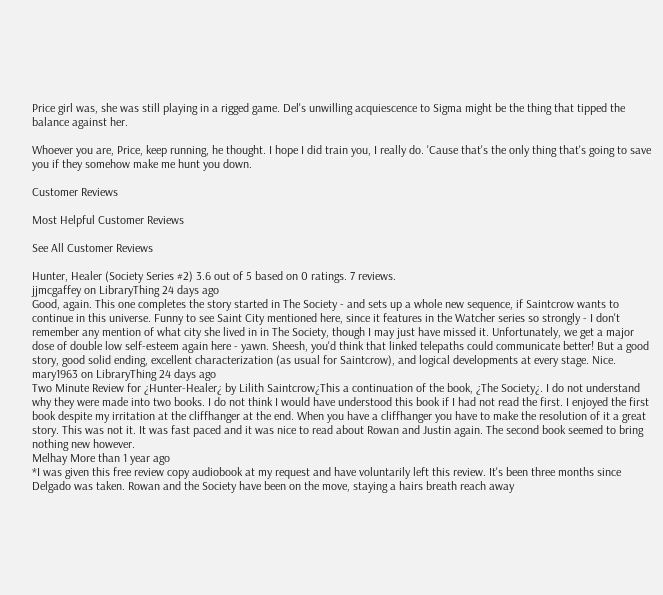Price girl was, she was still playing in a rigged game. Del's unwilling acquiescence to Sigma might be the thing that tipped the balance against her.

Whoever you are, Price, keep running, he thought. I hope I did train you, I really do. 'Cause that's the only thing that's going to save you if they somehow make me hunt you down.

Customer Reviews

Most Helpful Customer Reviews

See All Customer Reviews

Hunter, Healer (Society Series #2) 3.6 out of 5 based on 0 ratings. 7 reviews.
jjmcgaffey on LibraryThing 24 days ago
Good, again. This one completes the story started in The Society - and sets up a whole new sequence, if Saintcrow wants to continue in this universe. Funny to see Saint City mentioned here, since it features in the Watcher series so strongly - I don't remember any mention of what city she lived in in The Society, though I may just have missed it. Unfortunately, we get a major dose of double low self-esteem again here - yawn. Sheesh, you'd think that linked telepaths could communicate better! But a good story, good solid ending, excellent characterization (as usual for Saintcrow), and logical developments at every stage. Nice.
mary1963 on LibraryThing 24 days ago
Two Minute Review for ¿Hunter-Healer¿ by Lilith Saintcrow¿This a continuation of the book, ¿The Society¿. I do not understand why they were made into two books. I do not think I would have understood this book if I had not read the first. I enjoyed the first book despite my irritation at the cliffhanger at the end. When you have a cliffhanger you have to make the resolution of it a great story. This was not it. It was fast paced and it was nice to read about Rowan and Justin again. The second book seemed to bring nothing new however.
Melhay More than 1 year ago
*I was given this free review copy audiobook at my request and have voluntarily left this review. It's been three months since Delgado was taken. Rowan and the Society have been on the move, staying a hairs breath reach away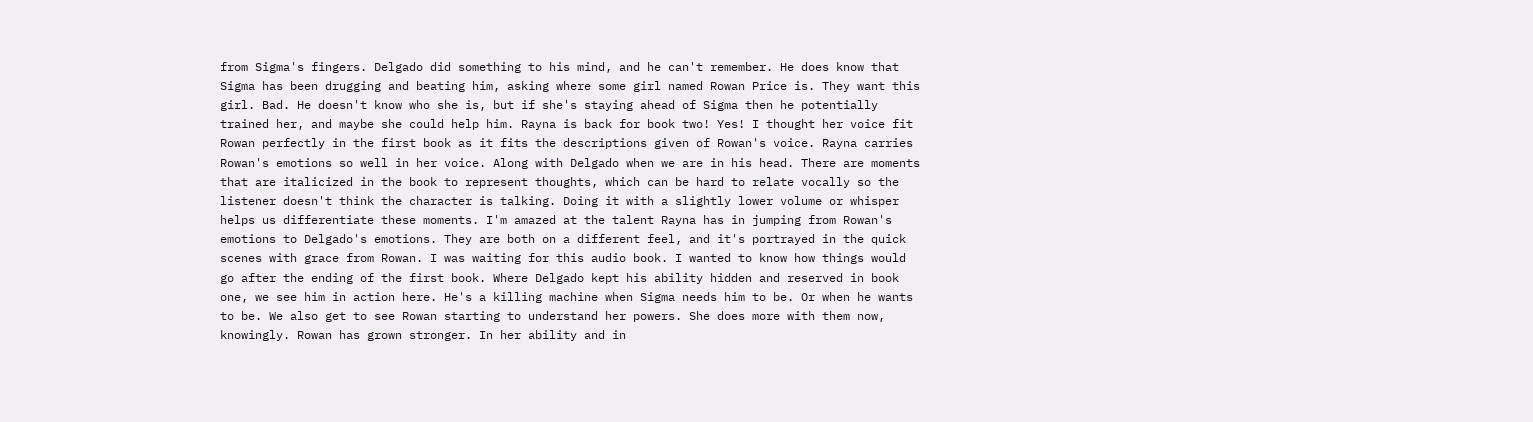from Sigma's fingers. Delgado did something to his mind, and he can't remember. He does know that Sigma has been drugging and beating him, asking where some girl named Rowan Price is. They want this girl. Bad. He doesn't know who she is, but if she's staying ahead of Sigma then he potentially trained her, and maybe she could help him. Rayna is back for book two! Yes! I thought her voice fit Rowan perfectly in the first book as it fits the descriptions given of Rowan's voice. Rayna carries Rowan's emotions so well in her voice. Along with Delgado when we are in his head. There are moments that are italicized in the book to represent thoughts, which can be hard to relate vocally so the listener doesn't think the character is talking. Doing it with a slightly lower volume or whisper helps us differentiate these moments. I'm amazed at the talent Rayna has in jumping from Rowan's emotions to Delgado's emotions. They are both on a different feel, and it's portrayed in the quick scenes with grace from Rowan. I was waiting for this audio book. I wanted to know how things would go after the ending of the first book. Where Delgado kept his ability hidden and reserved in book one, we see him in action here. He's a killing machine when Sigma needs him to be. Or when he wants to be. We also get to see Rowan starting to understand her powers. She does more with them now, knowingly. Rowan has grown stronger. In her ability and in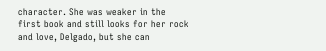character. She was weaker in the first book and still looks for her rock and love, Delgado, but she can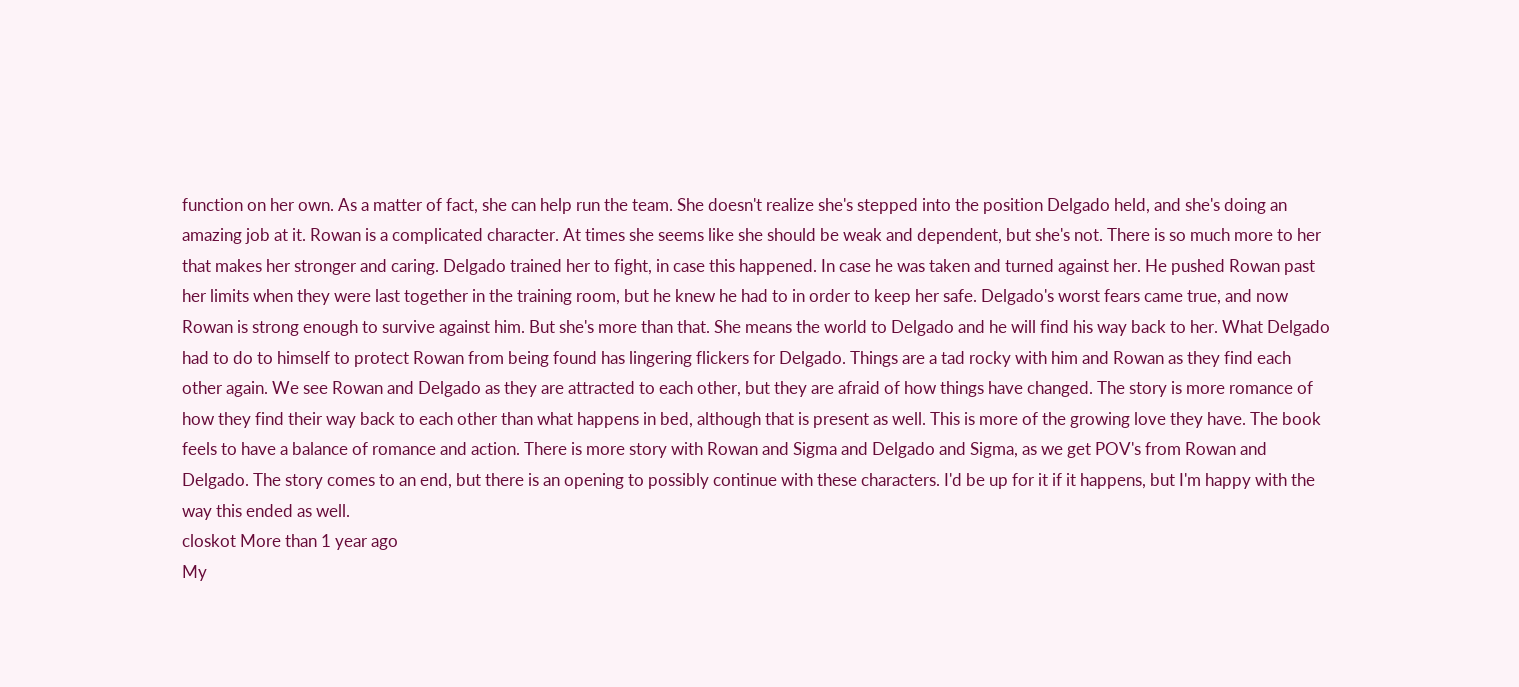function on her own. As a matter of fact, she can help run the team. She doesn't realize she's stepped into the position Delgado held, and she's doing an amazing job at it. Rowan is a complicated character. At times she seems like she should be weak and dependent, but she's not. There is so much more to her that makes her stronger and caring. Delgado trained her to fight, in case this happened. In case he was taken and turned against her. He pushed Rowan past her limits when they were last together in the training room, but he knew he had to in order to keep her safe. Delgado's worst fears came true, and now Rowan is strong enough to survive against him. But she's more than that. She means the world to Delgado and he will find his way back to her. What Delgado had to do to himself to protect Rowan from being found has lingering flickers for Delgado. Things are a tad rocky with him and Rowan as they find each other again. We see Rowan and Delgado as they are attracted to each other, but they are afraid of how things have changed. The story is more romance of how they find their way back to each other than what happens in bed, although that is present as well. This is more of the growing love they have. The book feels to have a balance of romance and action. There is more story with Rowan and Sigma and Delgado and Sigma, as we get POV's from Rowan and Delgado. The story comes to an end, but there is an opening to possibly continue with these characters. I'd be up for it if it happens, but I'm happy with the way this ended as well.
closkot More than 1 year ago
My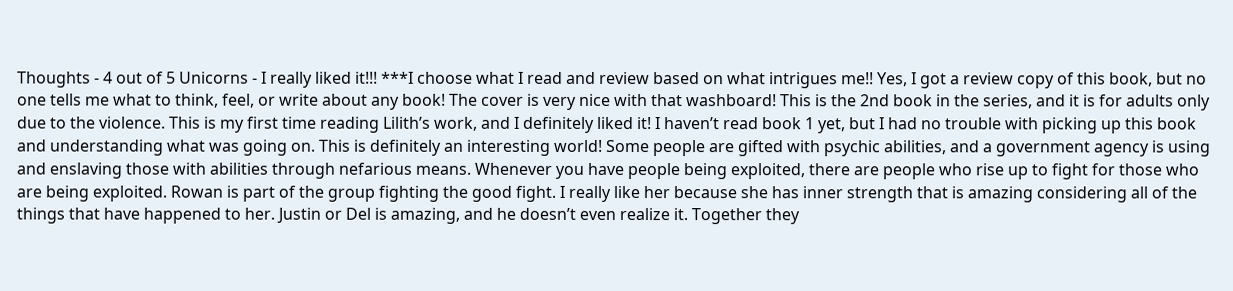Thoughts - 4 out of 5 Unicorns - I really liked it!!! ***I choose what I read and review based on what intrigues me!! Yes, I got a review copy of this book, but no one tells me what to think, feel, or write about any book! The cover is very nice with that washboard! This is the 2nd book in the series, and it is for adults only due to the violence. This is my first time reading Lilith’s work, and I definitely liked it! I haven’t read book 1 yet, but I had no trouble with picking up this book and understanding what was going on. This is definitely an interesting world! Some people are gifted with psychic abilities, and a government agency is using and enslaving those with abilities through nefarious means. Whenever you have people being exploited, there are people who rise up to fight for those who are being exploited. Rowan is part of the group fighting the good fight. I really like her because she has inner strength that is amazing considering all of the things that have happened to her. Justin or Del is amazing, and he doesn’t even realize it. Together they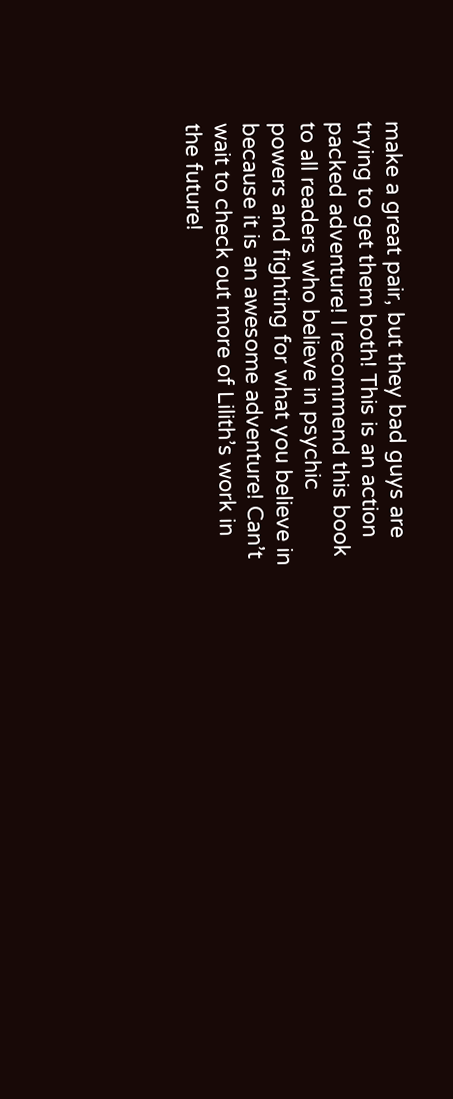make a great pair, but they bad guys are trying to get them both! This is an action packed adventure! I recommend this book to all readers who believe in psychic powers and fighting for what you believe in because it is an awesome adventure! Can’t wait to check out more of Lilith’s work in the future!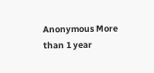Anonymous More than 1 year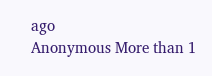ago
Anonymous More than 1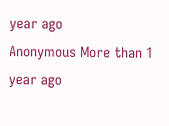year ago
Anonymous More than 1 year ago